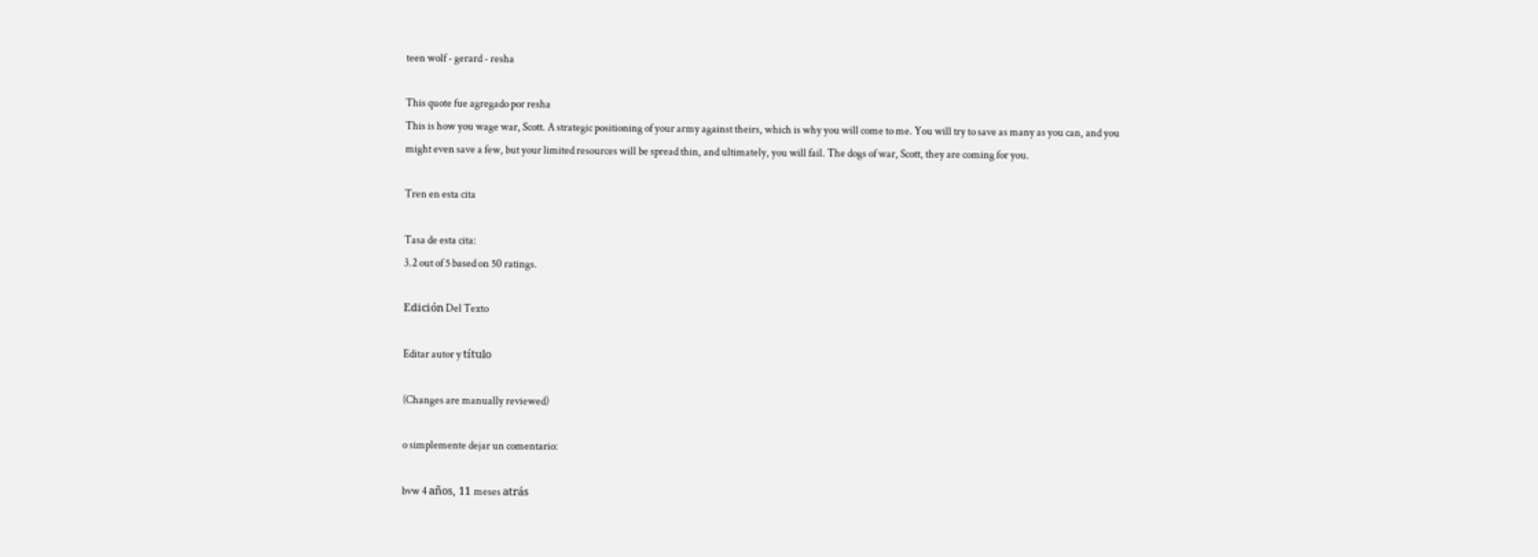teen wolf - gerard - resha

This quote fue agregado por resha
This is how you wage war, Scott. A strategic positioning of your army against theirs, which is why you will come to me. You will try to save as many as you can, and you might even save a few, but your limited resources will be spread thin, and ultimately, you will fail. The dogs of war, Scott, they are coming for you.

Tren en esta cita

Tasa de esta cita:
3.2 out of 5 based on 50 ratings.

Edición Del Texto

Editar autor y título

(Changes are manually reviewed)

o simplemente dejar un comentario:

bvw 4 años, 11 meses atrás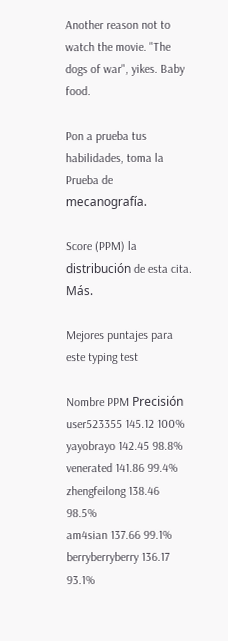Another reason not to watch the movie. "The dogs of war", yikes. Baby food.

Pon a prueba tus habilidades, toma la Prueba de mecanografía.

Score (PPM) la distribución de esta cita. Más.

Mejores puntajes para este typing test

Nombre PPM Precisión
user523355 145.12 100%
yayobrayo 142.45 98.8%
venerated 141.86 99.4%
zhengfeilong 138.46 98.5%
am4sian 137.66 99.1%
berryberryberry 136.17 93.1%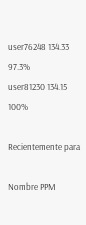user76248 134.33 97.3%
user81230 134.15 100%

Recientemente para

Nombre PPM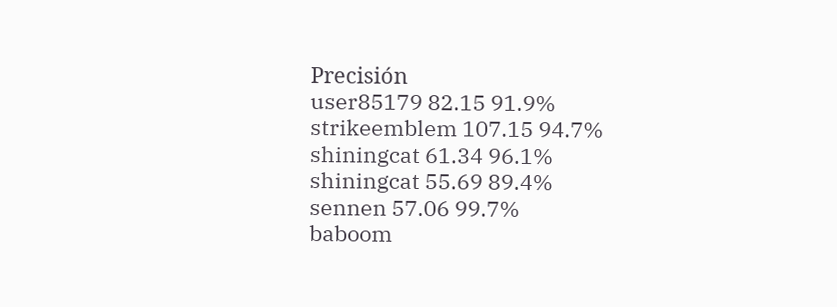Precisión
user85179 82.15 91.9%
strikeemblem 107.15 94.7%
shiningcat 61.34 96.1%
shiningcat 55.69 89.4%
sennen 57.06 99.7%
baboom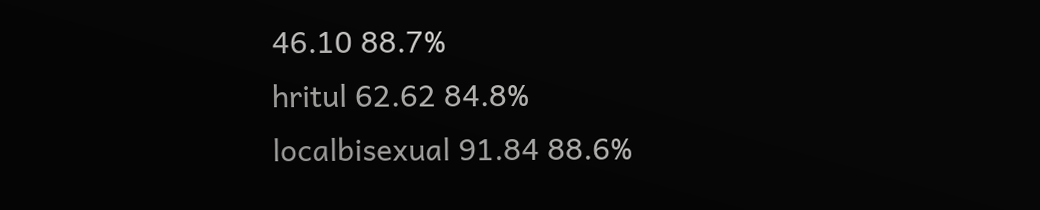46.10 88.7%
hritul 62.62 84.8%
localbisexual 91.84 88.6%